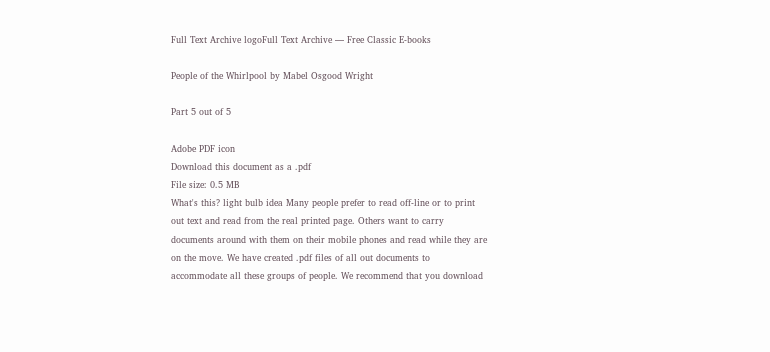Full Text Archive logoFull Text Archive — Free Classic E-books

People of the Whirlpool by Mabel Osgood Wright

Part 5 out of 5

Adobe PDF icon
Download this document as a .pdf
File size: 0.5 MB
What's this? light bulb idea Many people prefer to read off-line or to print out text and read from the real printed page. Others want to carry documents around with them on their mobile phones and read while they are on the move. We have created .pdf files of all out documents to accommodate all these groups of people. We recommend that you download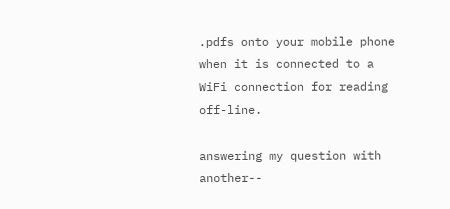.pdfs onto your mobile phone when it is connected to a WiFi connection for reading off-line.

answering my question with another--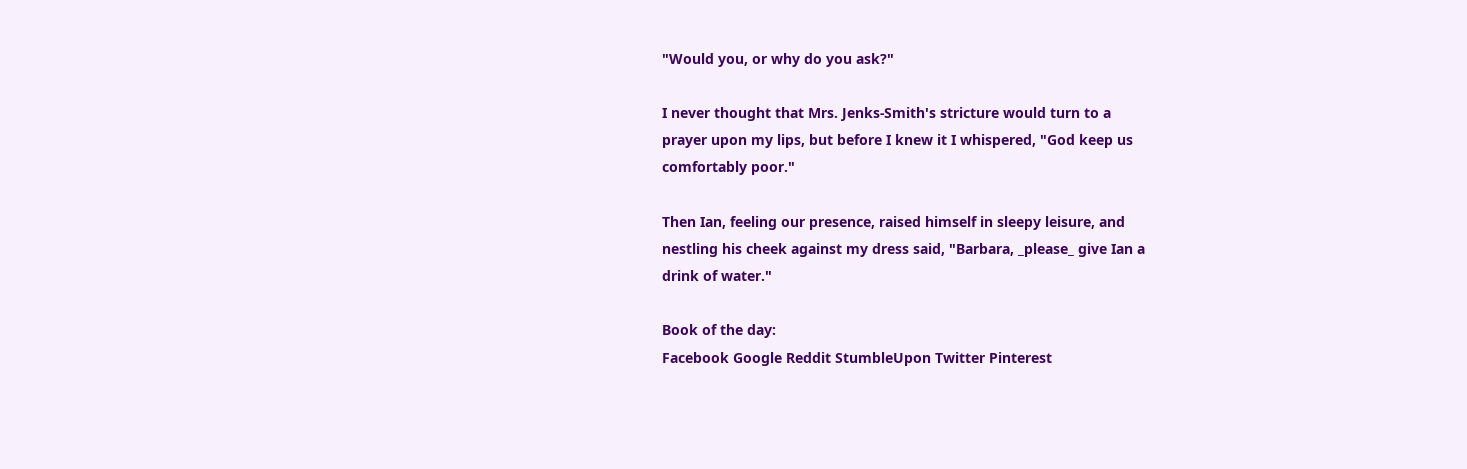"Would you, or why do you ask?"

I never thought that Mrs. Jenks-Smith's stricture would turn to a
prayer upon my lips, but before I knew it I whispered, "God keep us
comfortably poor."

Then Ian, feeling our presence, raised himself in sleepy leisure, and
nestling his cheek against my dress said, "Barbara, _please_ give Ian a
drink of water."

Book of the day:
Facebook Google Reddit StumbleUpon Twitter Pinterest